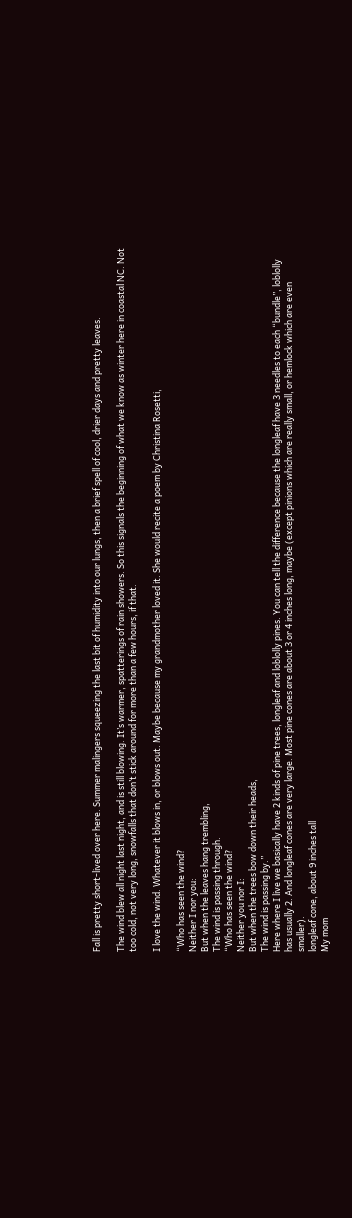Fall is pretty short-lived over here. Summer malingers squeezing the last bit of humidity into our lungs, then a brief spell of cool, drier days and pretty leaves.

The wind blew all night last night, and is still blowing. It’s warmer, spatterings of rain showers. So this signals the beginning of what we know as winter here in coastal NC. Not too cold, not very long, snowfalls that don’t stick around for more than a few hours, if that.

I love the wind. Whatever it blows in, or blows out. Maybe because my grandmother loved it. She would recite a poem by Christina Rosetti,

“Who has seen the wind?
Neither I nor you:
But when the leaves hang trembling,
The wind is passing through.
“Who has seen the wind?
Neither you nor I:
But when the trees bow down their heads,
The wind is passing by.”
Here where I live we basically have 2 kinds of pine trees, longleaf and loblolly pines. You can tell the difference because the longleaf have 3 needles to each “bundle”, loblolly has usually 2. And longleaf cones are very large. Most pine cones are about 3 or 4 inches long, maybe (except pinions which are really small, or hemlock which are even smaller).
longleaf cone, about 9 inches tall
My mom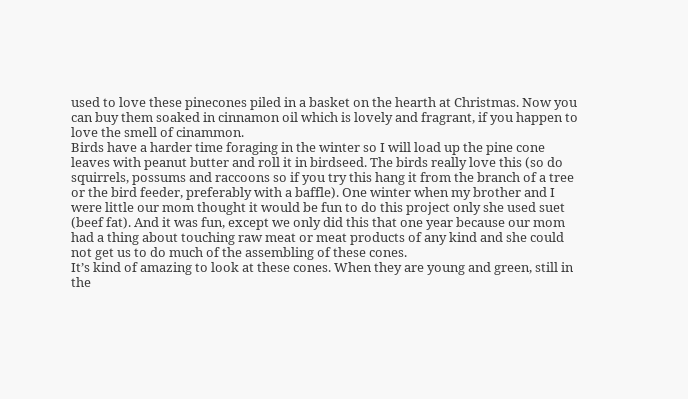used to love these pinecones piled in a basket on the hearth at Christmas. Now you can buy them soaked in cinnamon oil which is lovely and fragrant, if you happen to love the smell of cinammon.
Birds have a harder time foraging in the winter so I will load up the pine cone leaves with peanut butter and roll it in birdseed. The birds really love this (so do squirrels, possums and raccoons so if you try this hang it from the branch of a tree or the bird feeder, preferably with a baffle). One winter when my brother and I were little our mom thought it would be fun to do this project only she used suet (beef fat). And it was fun, except we only did this that one year because our mom had a thing about touching raw meat or meat products of any kind and she could not get us to do much of the assembling of these cones.
It’s kind of amazing to look at these cones. When they are young and green, still in the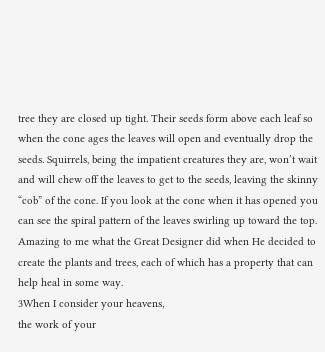tree they are closed up tight. Their seeds form above each leaf so when the cone ages the leaves will open and eventually drop the seeds. Squirrels, being the impatient creatures they are, won’t wait and will chew off the leaves to get to the seeds, leaving the skinny “cob” of the cone. If you look at the cone when it has opened you can see the spiral pattern of the leaves swirling up toward the top. Amazing to me what the Great Designer did when He decided to create the plants and trees, each of which has a property that can help heal in some way.
3When I consider your heavens,
the work of your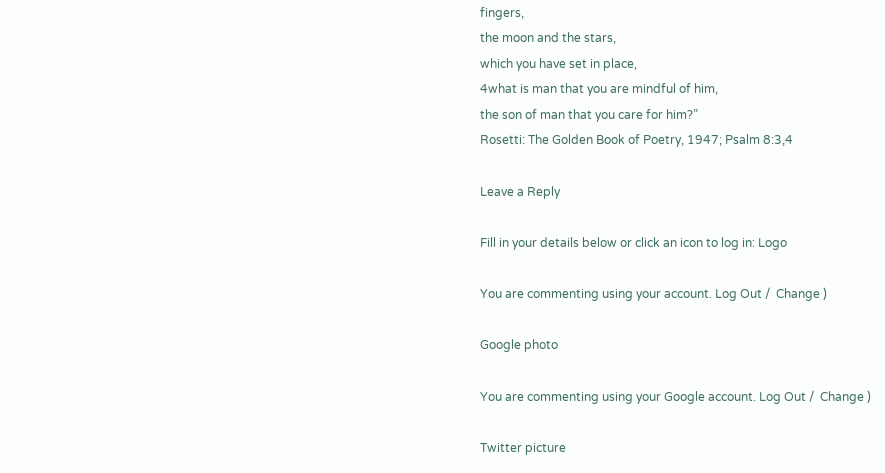fingers,
the moon and the stars,
which you have set in place,
4what is man that you are mindful of him,
the son of man that you care for him?”
Rosetti: The Golden Book of Poetry, 1947; Psalm 8:3,4

Leave a Reply

Fill in your details below or click an icon to log in: Logo

You are commenting using your account. Log Out /  Change )

Google photo

You are commenting using your Google account. Log Out /  Change )

Twitter picture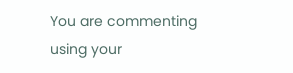You are commenting using your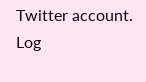Twitter account. Log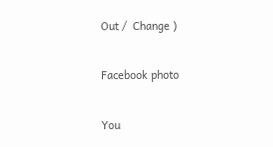Out /  Change )

Facebook photo

You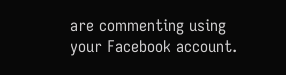are commenting using your Facebook account.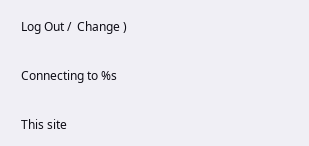Log Out /  Change )

Connecting to %s

This site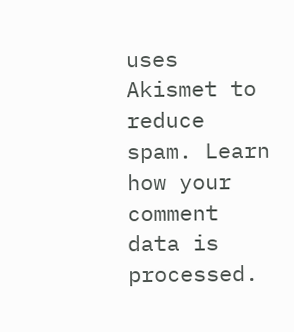uses Akismet to reduce spam. Learn how your comment data is processed.